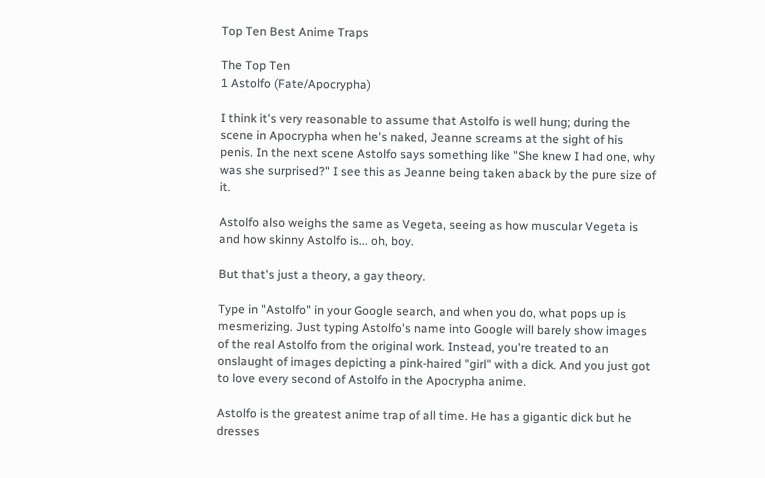Top Ten Best Anime Traps

The Top Ten
1 Astolfo (Fate/Apocrypha)

I think it's very reasonable to assume that Astolfo is well hung; during the scene in Apocrypha when he's naked, Jeanne screams at the sight of his penis. In the next scene Astolfo says something like "She knew I had one, why was she surprised?" I see this as Jeanne being taken aback by the pure size of it.

Astolfo also weighs the same as Vegeta, seeing as how muscular Vegeta is and how skinny Astolfo is... oh, boy.

But that's just a theory, a gay theory.

Type in "Astolfo" in your Google search, and when you do, what pops up is mesmerizing. Just typing Astolfo's name into Google will barely show images of the real Astolfo from the original work. Instead, you're treated to an onslaught of images depicting a pink-haired "girl" with a dick. And you just got to love every second of Astolfo in the Apocrypha anime.

Astolfo is the greatest anime trap of all time. He has a gigantic dick but he dresses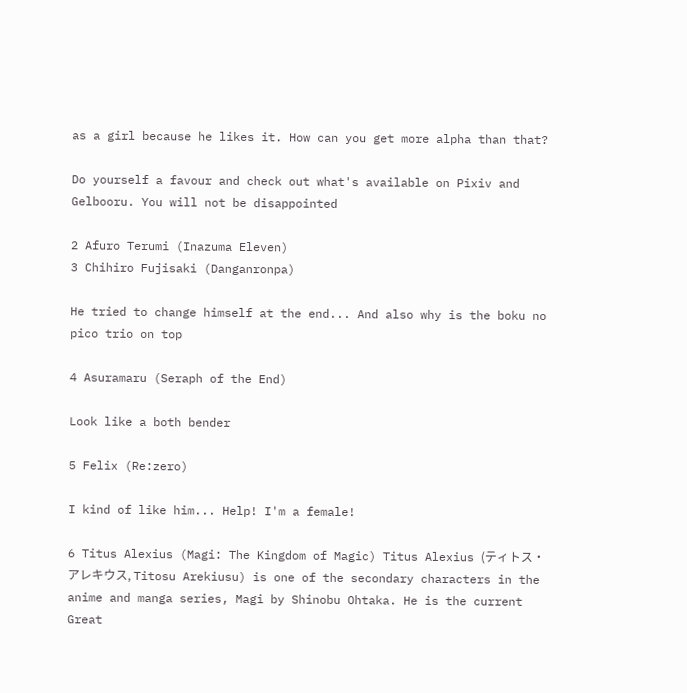as a girl because he likes it. How can you get more alpha than that?

Do yourself a favour and check out what's available on Pixiv and Gelbooru. You will not be disappointed

2 Afuro Terumi (Inazuma Eleven)
3 Chihiro Fujisaki (Danganronpa)

He tried to change himself at the end... And also why is the boku no pico trio on top

4 Asuramaru (Seraph of the End)

Look like a both bender

5 Felix (Re:zero)

I kind of like him... Help! I'm a female!

6 Titus Alexius (Magi: The Kingdom of Magic) Titus Alexius (ティトス・アレキウス, Titosu Arekiusu) is one of the secondary characters in the anime and manga series, Magi by Shinobu Ohtaka. He is the current Great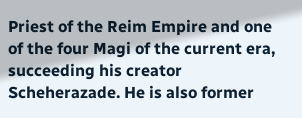Priest of the Reim Empire and one of the four Magi of the current era, succeeding his creator Scheherazade. He is also former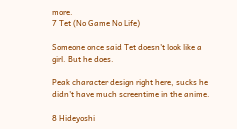more.
7 Tet (No Game No Life)

Someone once said Tet doesn't look like a girl. But he does.

Peak character design right here, sucks he didn't have much screentime in the anime.

8 Hideyoshi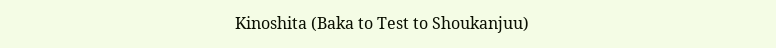Kinoshita (Baka to Test to Shoukanjuu)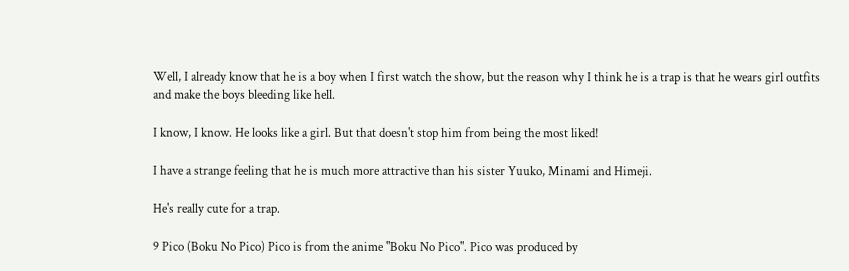Well, I already know that he is a boy when I first watch the show, but the reason why I think he is a trap is that he wears girl outfits and make the boys bleeding like hell.

I know, I know. He looks like a girl. But that doesn't stop him from being the most liked!

I have a strange feeling that he is much more attractive than his sister Yuuko, Minami and Himeji.

He's really cute for a trap.

9 Pico (Boku No Pico) Pico is from the anime "Boku No Pico". Pico was produced by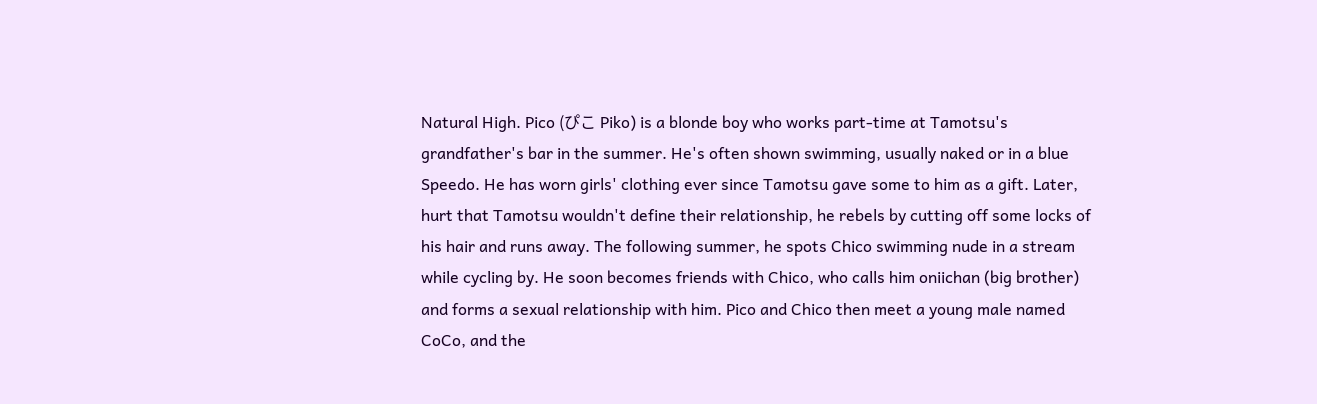Natural High. Pico (ぴこ Piko) is a blonde boy who works part-time at Tamotsu's grandfather's bar in the summer. He's often shown swimming, usually naked or in a blue Speedo. He has worn girls' clothing ever since Tamotsu gave some to him as a gift. Later, hurt that Tamotsu wouldn't define their relationship, he rebels by cutting off some locks of his hair and runs away. The following summer, he spots Chico swimming nude in a stream while cycling by. He soon becomes friends with Chico, who calls him oniichan (big brother) and forms a sexual relationship with him. Pico and Chico then meet a young male named CoCo, and the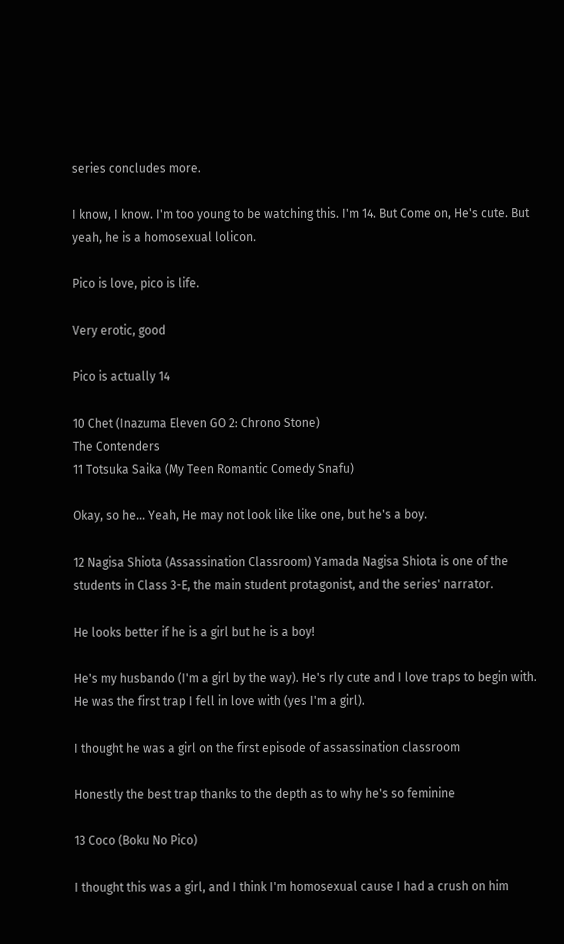series concludes more.

I know, I know. I'm too young to be watching this. I'm 14. But Come on, He's cute. But yeah, he is a homosexual lolicon.

Pico is love, pico is life.

Very erotic, good

Pico is actually 14

10 Chet (Inazuma Eleven GO 2: Chrono Stone)
The Contenders
11 Totsuka Saika (My Teen Romantic Comedy Snafu)

Okay, so he... Yeah, He may not look like like one, but he's a boy.

12 Nagisa Shiota (Assassination Classroom) Yamada Nagisa Shiota is one of the students in Class 3-E, the main student protagonist, and the series' narrator.

He looks better if he is a girl but he is a boy!

He's my husbando (I'm a girl by the way). He's rly cute and I love traps to begin with. He was the first trap I fell in love with (yes I'm a girl).

I thought he was a girl on the first episode of assassination classroom

Honestly the best trap thanks to the depth as to why he's so feminine

13 Coco (Boku No Pico)

I thought this was a girl, and I think I'm homosexual cause I had a crush on him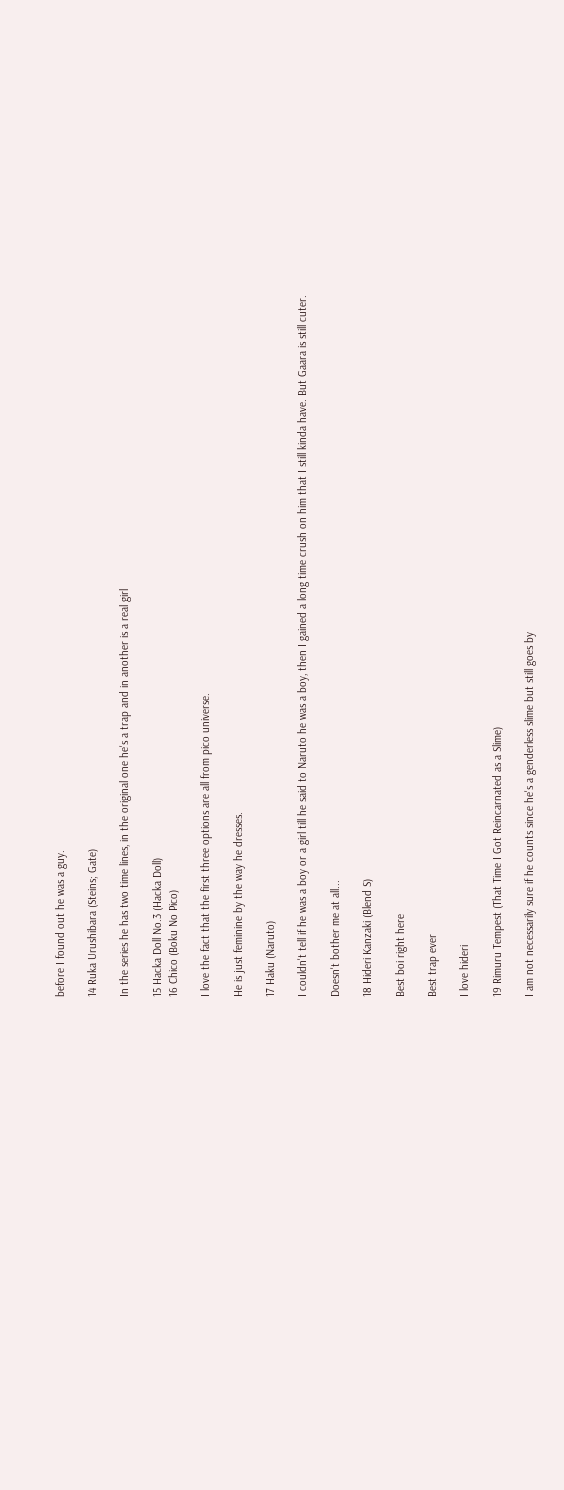before I found out he was a guy.

14 Ruka Urushibara (Steins; Gate)

In the series he has two time lines, in the original one he's a trap and in another is a real girl

15 Hacka Doll No.3 (Hacka Doll)
16 Chico (Boku No Pico)

I love the fact that the first three options are all from pico universe.

He is just feminine by the way he dresses.

17 Haku (Naruto)

I couldn't tell if he was a boy or a girl till he said to Naruto he was a boy, then I gained a long time crush on him that I still kinda have. But Gaara is still cuter.

Doesn't bother me at all...

18 Hideri Kanzaki (Blend S)

Best boi right here

Best trap ever

I love hideri

19 Rimuru Tempest (That Time I Got Reincarnated as a Slime)

I am not necessarily sure if he counts since he's a genderless slime but still goes by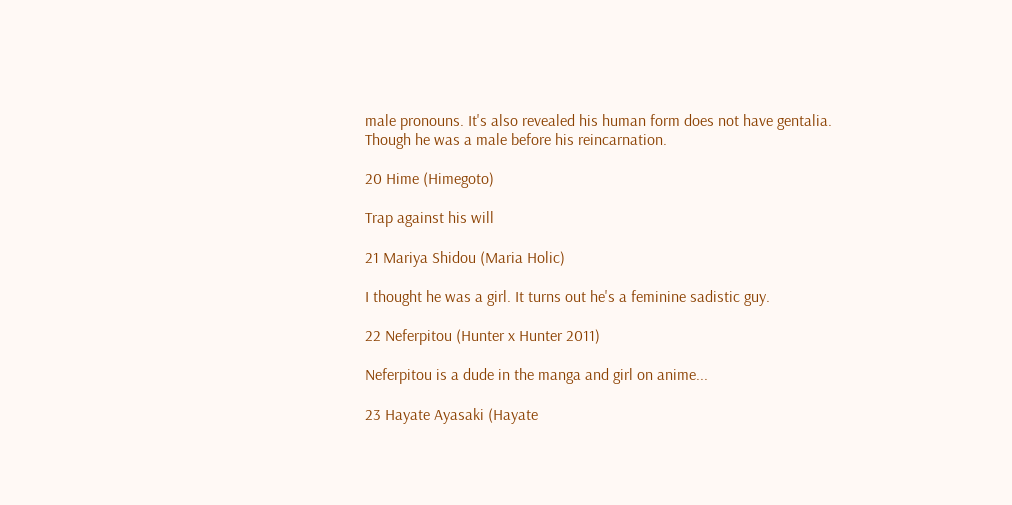male pronouns. It's also revealed his human form does not have gentalia. Though he was a male before his reincarnation.

20 Hime (Himegoto)

Trap against his will

21 Mariya Shidou (Maria Holic)

I thought he was a girl. It turns out he's a feminine sadistic guy.

22 Neferpitou (Hunter x Hunter 2011)

Neferpitou is a dude in the manga and girl on anime...

23 Hayate Ayasaki (Hayate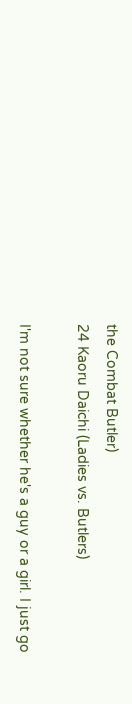the Combat Butler)
24 Kaoru Daichi (Ladies vs. Butlers)

I'm not sure whether he's a guy or a girl. I just go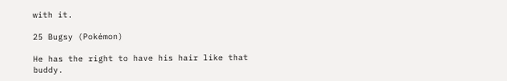with it.

25 Bugsy (Pokémon)

He has the right to have his hair like that buddy.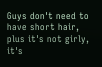Guys don't need to have short hair, plus it's not girly, it's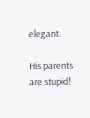elegant.

His parents are stupid!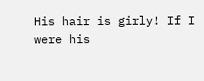His hair is girly! If I were his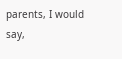parents, I would say,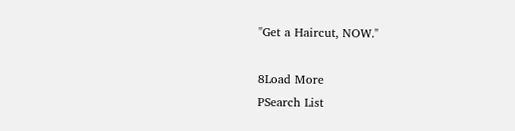"Get a Haircut, NOW."

8Load More
PSearch List